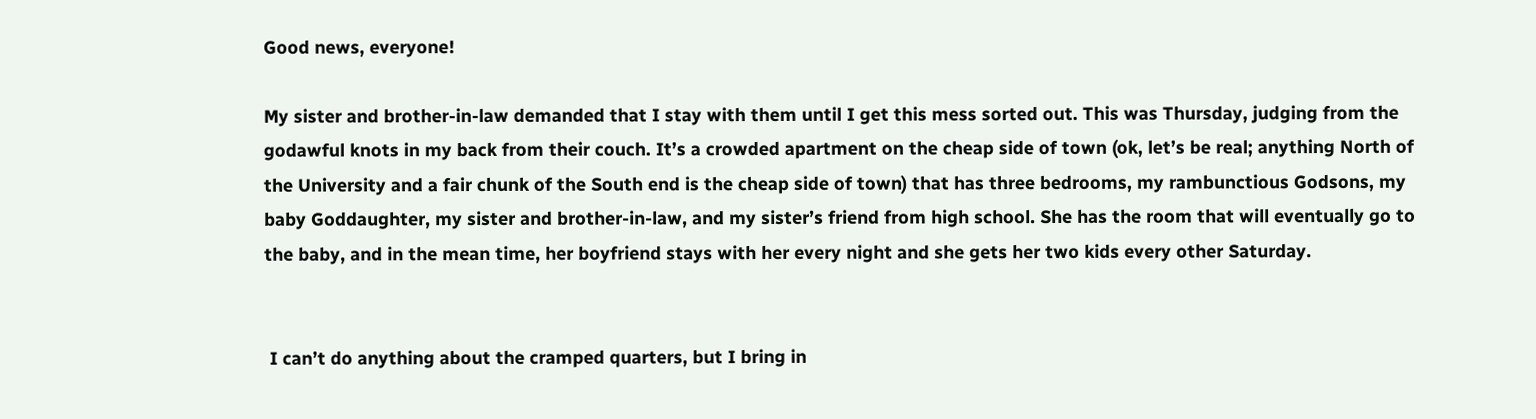Good news, everyone!

My sister and brother-in-law demanded that I stay with them until I get this mess sorted out. This was Thursday, judging from the godawful knots in my back from their couch. It’s a crowded apartment on the cheap side of town (ok, let’s be real; anything North of the University and a fair chunk of the South end is the cheap side of town) that has three bedrooms, my rambunctious Godsons, my baby Goddaughter, my sister and brother-in-law, and my sister’s friend from high school. She has the room that will eventually go to the baby, and in the mean time, her boyfriend stays with her every night and she gets her two kids every other Saturday.


 I can’t do anything about the cramped quarters, but I bring in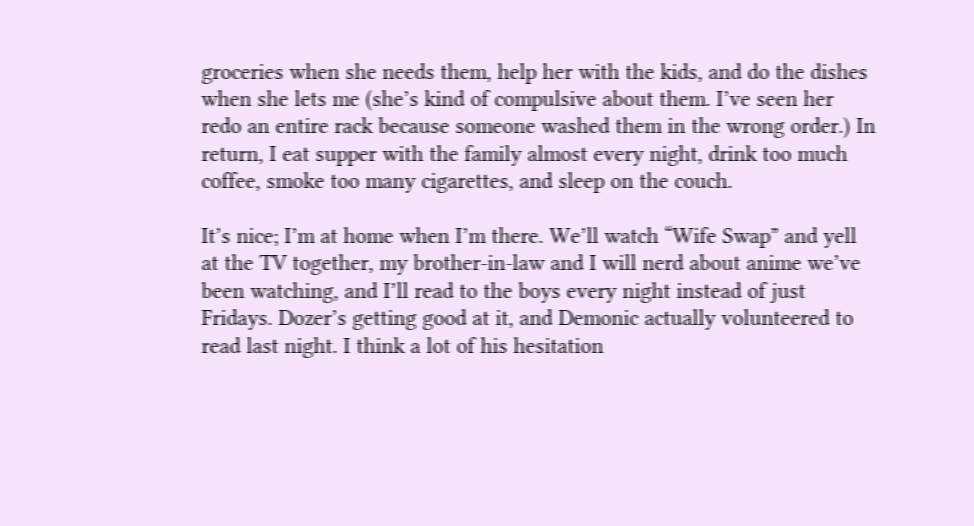groceries when she needs them, help her with the kids, and do the dishes when she lets me (she’s kind of compulsive about them. I’ve seen her redo an entire rack because someone washed them in the wrong order.) In return, I eat supper with the family almost every night, drink too much coffee, smoke too many cigarettes, and sleep on the couch.

It’s nice; I’m at home when I’m there. We’ll watch “Wife Swap” and yell at the TV together, my brother-in-law and I will nerd about anime we’ve been watching, and I’ll read to the boys every night instead of just Fridays. Dozer’s getting good at it, and Demonic actually volunteered to read last night. I think a lot of his hesitation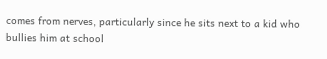comes from nerves, particularly since he sits next to a kid who bullies him at school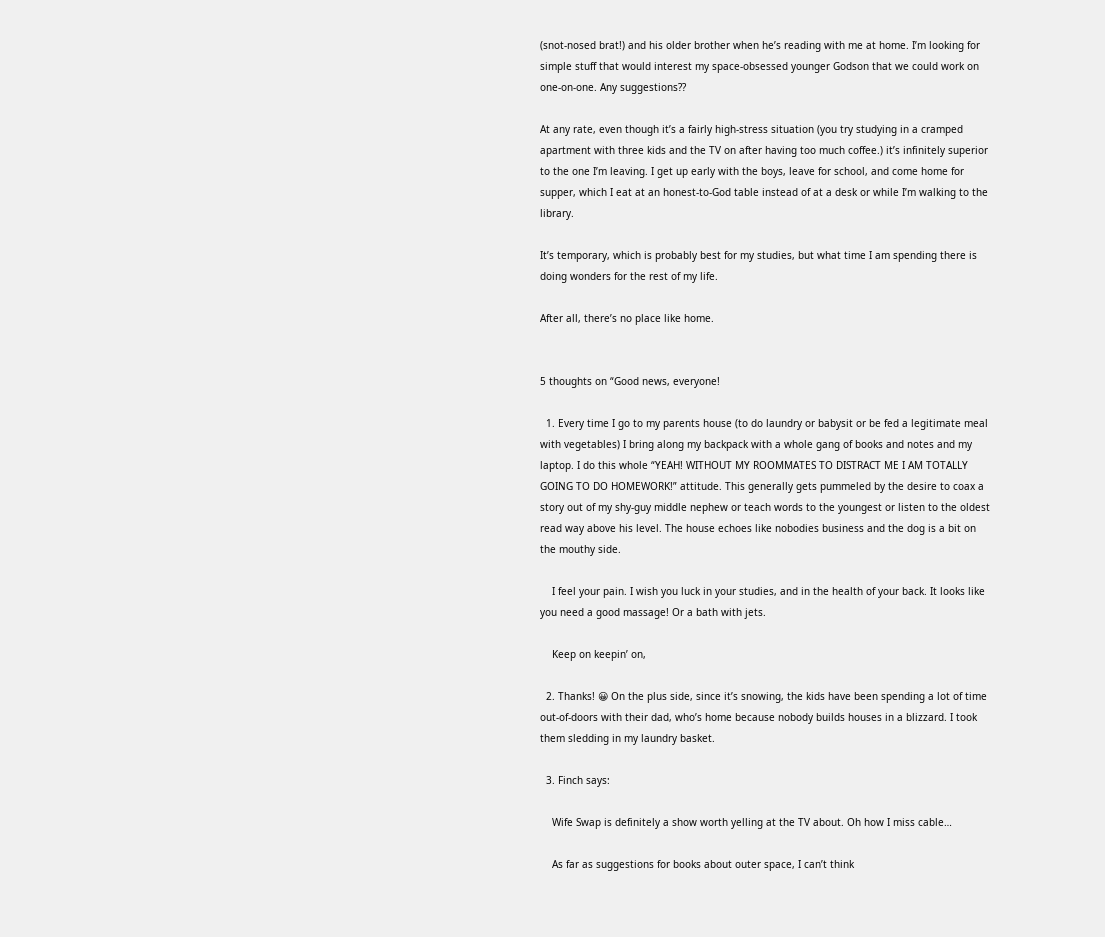(snot-nosed brat!) and his older brother when he’s reading with me at home. I’m looking for simple stuff that would interest my space-obsessed younger Godson that we could work on one-on-one. Any suggestions??

At any rate, even though it’s a fairly high-stress situation (you try studying in a cramped apartment with three kids and the TV on after having too much coffee.) it’s infinitely superior to the one I’m leaving. I get up early with the boys, leave for school, and come home for supper, which I eat at an honest-to-God table instead of at a desk or while I’m walking to the library.

It’s temporary, which is probably best for my studies, but what time I am spending there is doing wonders for the rest of my life.

After all, there’s no place like home.


5 thoughts on “Good news, everyone!

  1. Every time I go to my parents house (to do laundry or babysit or be fed a legitimate meal with vegetables) I bring along my backpack with a whole gang of books and notes and my laptop. I do this whole “YEAH! WITHOUT MY ROOMMATES TO DISTRACT ME I AM TOTALLY GOING TO DO HOMEWORK!” attitude. This generally gets pummeled by the desire to coax a story out of my shy-guy middle nephew or teach words to the youngest or listen to the oldest read way above his level. The house echoes like nobodies business and the dog is a bit on the mouthy side.

    I feel your pain. I wish you luck in your studies, and in the health of your back. It looks like you need a good massage! Or a bath with jets.

    Keep on keepin’ on,

  2. Thanks! 😀 On the plus side, since it’s snowing, the kids have been spending a lot of time out-of-doors with their dad, who’s home because nobody builds houses in a blizzard. I took them sledding in my laundry basket.

  3. Finch says:

    Wife Swap is definitely a show worth yelling at the TV about. Oh how I miss cable…

    As far as suggestions for books about outer space, I can’t think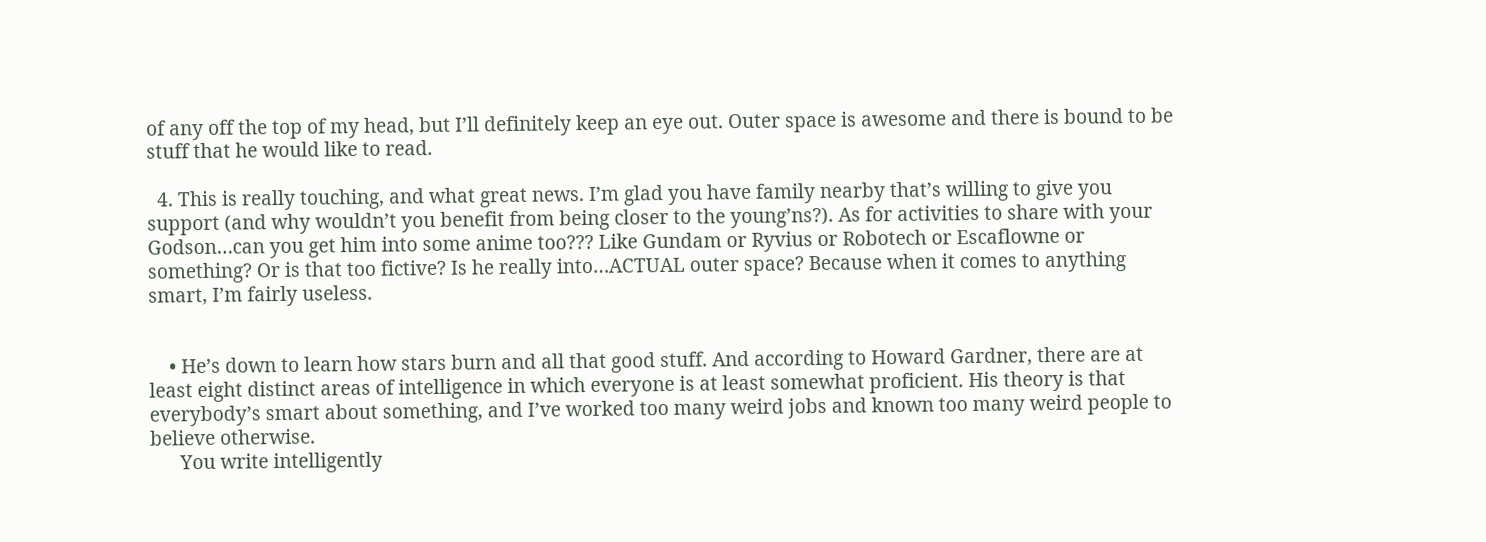of any off the top of my head, but I’ll definitely keep an eye out. Outer space is awesome and there is bound to be stuff that he would like to read.

  4. This is really touching, and what great news. I’m glad you have family nearby that’s willing to give you support (and why wouldn’t you benefit from being closer to the young’ns?). As for activities to share with your Godson…can you get him into some anime too??? Like Gundam or Ryvius or Robotech or Escaflowne or something? Or is that too fictive? Is he really into…ACTUAL outer space? Because when it comes to anything smart, I’m fairly useless.


    • He’s down to learn how stars burn and all that good stuff. And according to Howard Gardner, there are at least eight distinct areas of intelligence in which everyone is at least somewhat proficient. His theory is that everybody’s smart about something, and I’ve worked too many weird jobs and known too many weird people to believe otherwise.
      You write intelligently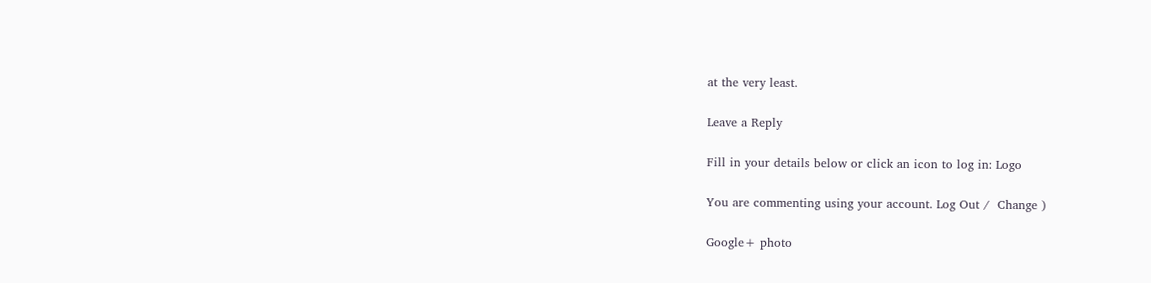at the very least.

Leave a Reply

Fill in your details below or click an icon to log in: Logo

You are commenting using your account. Log Out /  Change )

Google+ photo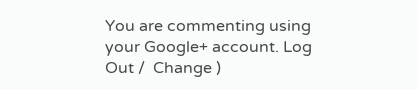You are commenting using your Google+ account. Log Out /  Change )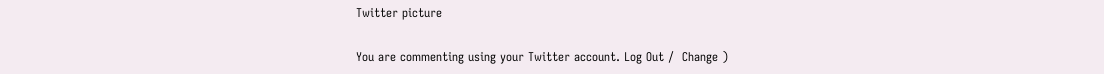Twitter picture

You are commenting using your Twitter account. Log Out /  Change )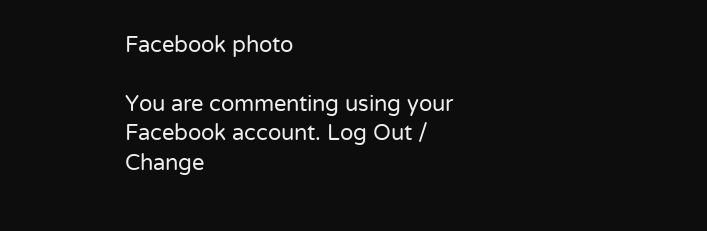Facebook photo

You are commenting using your Facebook account. Log Out /  Change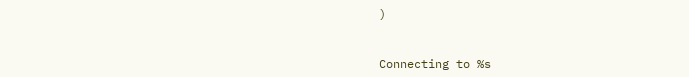)


Connecting to %s